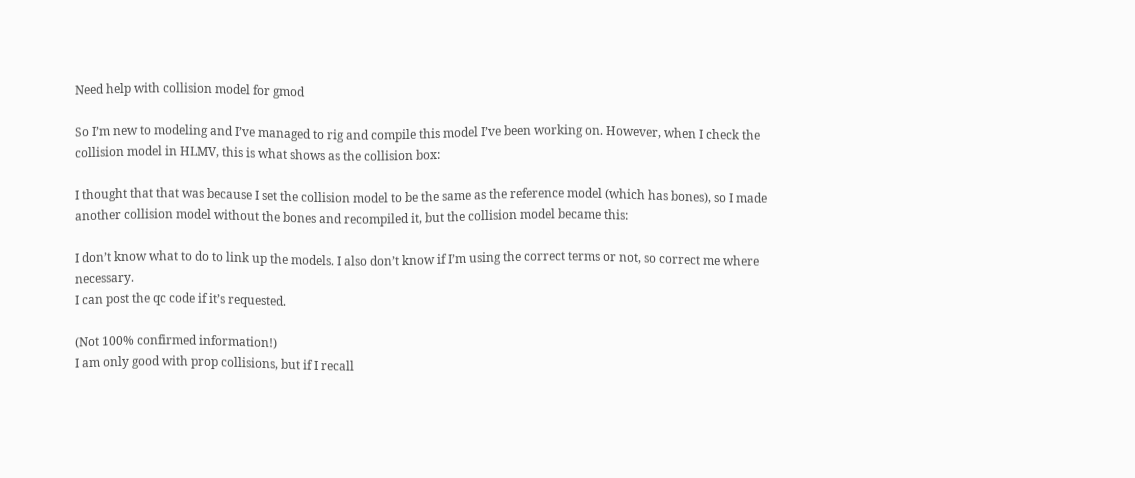Need help with collision model for gmod

So I’m new to modeling and I’ve managed to rig and compile this model I’ve been working on. However, when I check the collision model in HLMV, this is what shows as the collision box:

I thought that that was because I set the collision model to be the same as the reference model (which has bones), so I made another collision model without the bones and recompiled it, but the collision model became this:

I don’t know what to do to link up the models. I also don’t know if I’m using the correct terms or not, so correct me where necessary.
I can post the qc code if it’s requested.

(Not 100% confirmed information!)
I am only good with prop collisions, but if I recall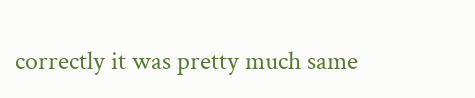correctly it was pretty much same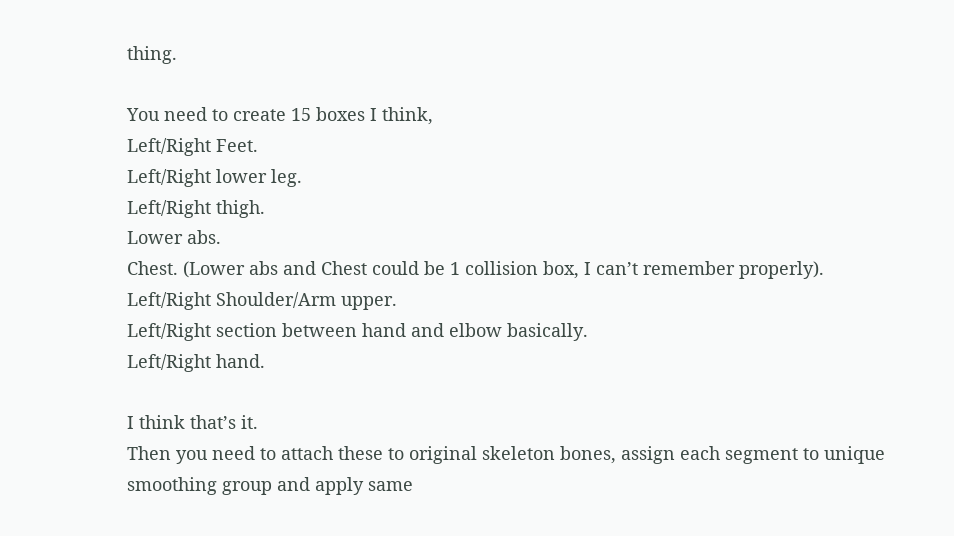thing.

You need to create 15 boxes I think,
Left/Right Feet.
Left/Right lower leg.
Left/Right thigh.
Lower abs.
Chest. (Lower abs and Chest could be 1 collision box, I can’t remember properly).
Left/Right Shoulder/Arm upper.
Left/Right section between hand and elbow basically.
Left/Right hand.

I think that’s it.
Then you need to attach these to original skeleton bones, assign each segment to unique smoothing group and apply same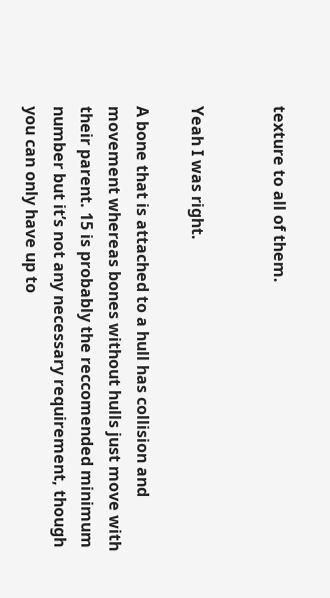texture to all of them.


Yeah I was right.

A bone that is attached to a hull has collision and movement whereas bones without hulls just move with their parent. 15 is probably the reccomended minimum number but it’s not any necessary requirement, though you can only have up to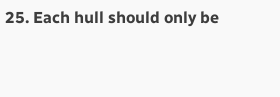25. Each hull should only be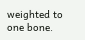weighted to one bone.